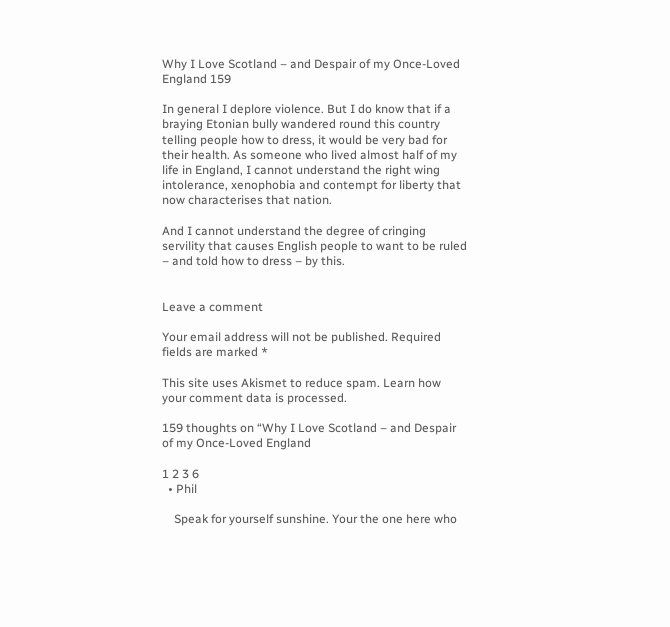Why I Love Scotland – and Despair of my Once-Loved England 159

In general I deplore violence. But I do know that if a braying Etonian bully wandered round this country telling people how to dress, it would be very bad for their health. As someone who lived almost half of my life in England, I cannot understand the right wing intolerance, xenophobia and contempt for liberty that now characterises that nation.

And I cannot understand the degree of cringing servility that causes English people to want to be ruled – and told how to dress – by this.


Leave a comment

Your email address will not be published. Required fields are marked *

This site uses Akismet to reduce spam. Learn how your comment data is processed.

159 thoughts on “Why I Love Scotland – and Despair of my Once-Loved England

1 2 3 6
  • Phil

    Speak for yourself sunshine. Your the one here who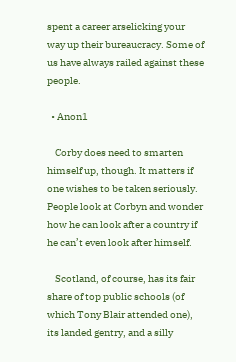spent a career arselicking your way up their bureaucracy. Some of us have always railed against these people.

  • Anon1

    Corby does need to smarten himself up, though. It matters if one wishes to be taken seriously. People look at Corbyn and wonder how he can look after a country if he can’t even look after himself.

    Scotland, of course, has its fair share of top public schools (of which Tony Blair attended one), its landed gentry, and a silly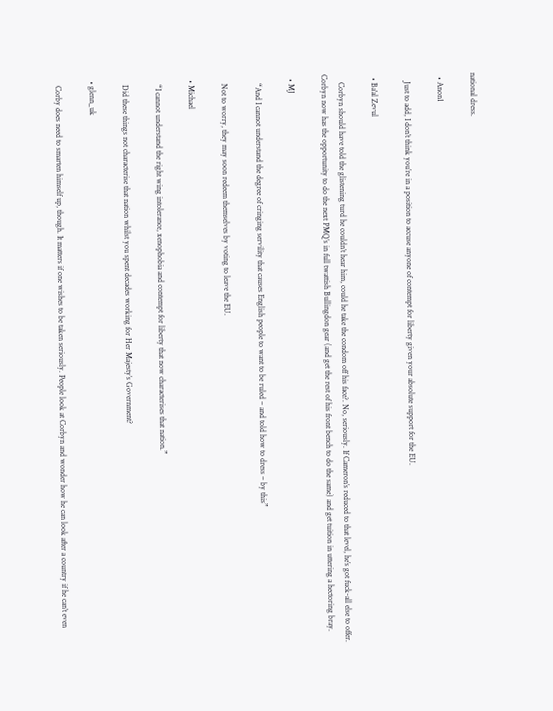national dress.

  • Anon1

    Just to add, I don’t think you’re in a position to accuse anyone of contempt for liberty given your absolute support for the EU.

  • Ba'al Zevul

    Corbyn should have told the glistening turd he couldn’t hear him, could he take the condom off his face?. No, seriously. If Cameron’s reduced to that level, he’s got fuck-all else to offer. Corbyn now has the opportunity to do the next PMQ’s in full twattish Bullingdon gear (and get the rest of his front bench to do the same) and get tuition in uttering a hectoring bray.

  • MJ

    “And I cannot understand the degree of cringing servility that causes English people to want to be ruled – and told how to dress – by this”

    Not to worry, they may soon redeem themselves by voting to leave the EU.

  • Michael

    “I cannot understand the right wing intolerance, xenophobia and contempt for liberty that now characterises that nation.”

    Did these things not characterise that nation whilst you spent decades working for Her Majesty’s Government?

  • glenn_uk

    Corby does need to smarten himself up, though. It matters if one wishes to be taken seriously. People look at Corbyn and wonder how he can look after a country if he can’t even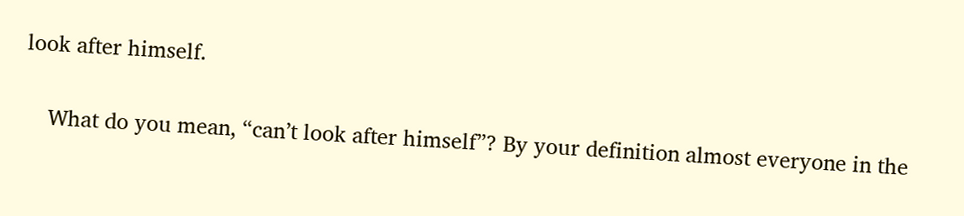look after himself.

    What do you mean, “can’t look after himself”? By your definition almost everyone in the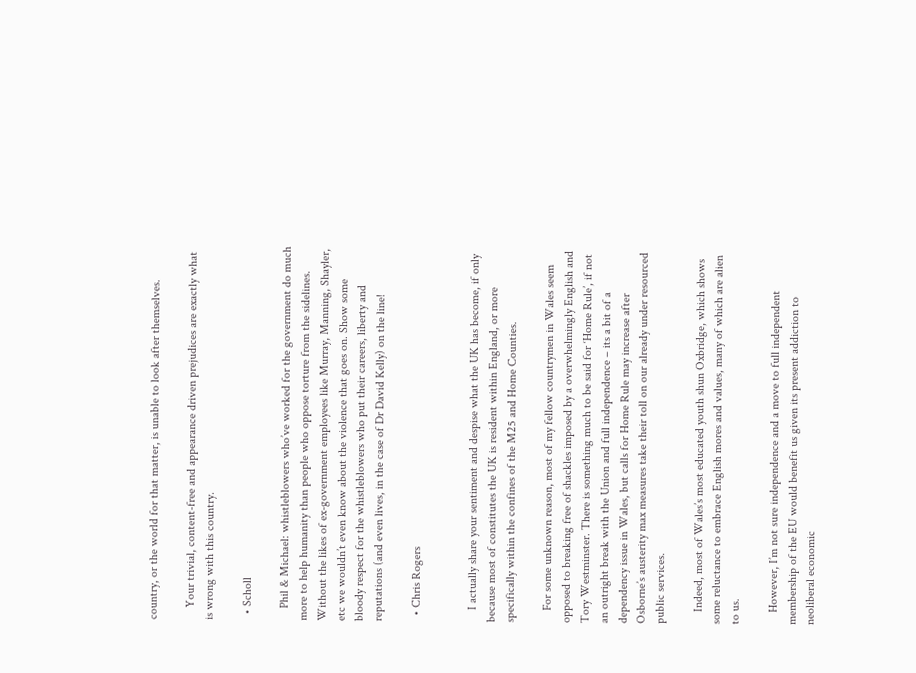country, or the world for that matter, is unable to look after themselves.

    Your trivial, content-free and appearance driven prejudices are exactly what is wrong with this country.

  • Scholl

    Phil & Michael: whistleblowers who’ve worked for the government do much more to help humanity than people who oppose torture from the sidelines. Without the likes of ex-government employees like Murray, Manning, Shayler, etc we wouldn’t even know about the violence that goes on. Show some bloody respect for the whistleblowers who put their careers, liberty and reputations (and even lives, in the case of Dr David Kelly) on the line!

  • Chris Rogers


    I actually share your sentiment and despise what the UK has become, if only because most of constitutes the UK is resident within England, or more specifically within the confines of the M25 and Home Counties.

    For some unknown reason, most of my fellow countrymen in Wales seem opposed to breaking free of shackles imposed by a overwhelmingly English and Tory Westminster. There is something much to be said for ‘Home Rule’, if not an outright break with the Union and full independence – its a bit of a dependency issue in Wales, but calls for Home Rule may increase after Osborne’s austerity max measures take their toll on our already under resourced public services.

    Indeed, most of Wales’s most educated youth shun Oxbridge, which shows some reluctance to embrace English mores and values, many of which are alien to us.

    However, I’m not sure independence and a move to full independent membership of the EU would benefit us given its present addiction to neoliberal economic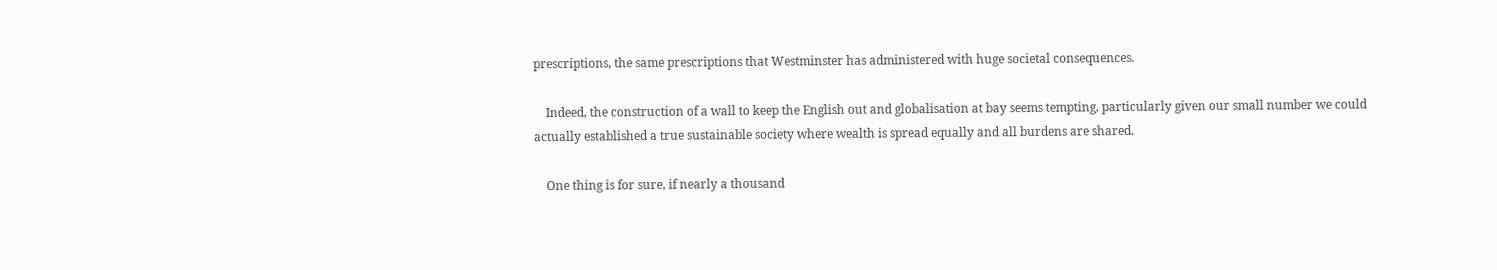prescriptions, the same prescriptions that Westminster has administered with huge societal consequences.

    Indeed, the construction of a wall to keep the English out and globalisation at bay seems tempting, particularly given our small number we could actually established a true sustainable society where wealth is spread equally and all burdens are shared.

    One thing is for sure, if nearly a thousand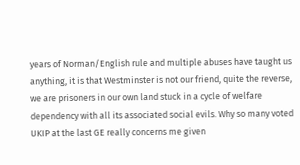years of Norman/English rule and multiple abuses have taught us anything, it is that Westminster is not our friend, quite the reverse, we are prisoners in our own land stuck in a cycle of welfare dependency with all its associated social evils. Why so many voted UKIP at the last GE really concerns me given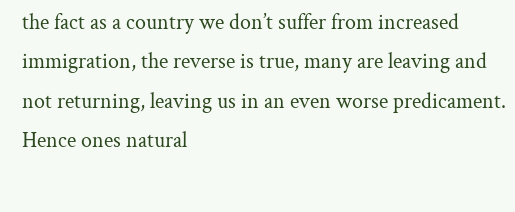the fact as a country we don’t suffer from increased immigration, the reverse is true, many are leaving and not returning, leaving us in an even worse predicament. Hence ones natural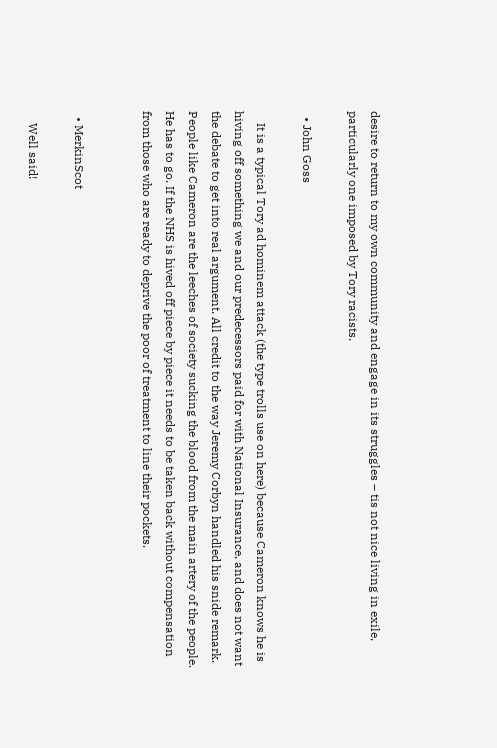desire to return to my own community and engage in its struggles – tis not nice living in exile, particularly one imposed by Tory racists.

  • John Goss

    It is a typical Tory ad hominem attack (the type trolls use on here) because Cameron knows he is hiving off something we and our predecessors paid for with National Insurance, and does not want the debate to get into real argument. All credit to the way Jeremy Corbyn handled his snide remark. People like Cameron are the leeches of society sucking the blood from the main artery of the people. He has to go. If the NHS is hived off piece by piece it needs to be taken back without compensation from those who are ready to deprive the poor of treatment to line their pockets.


  • MerkinScot

    Well said!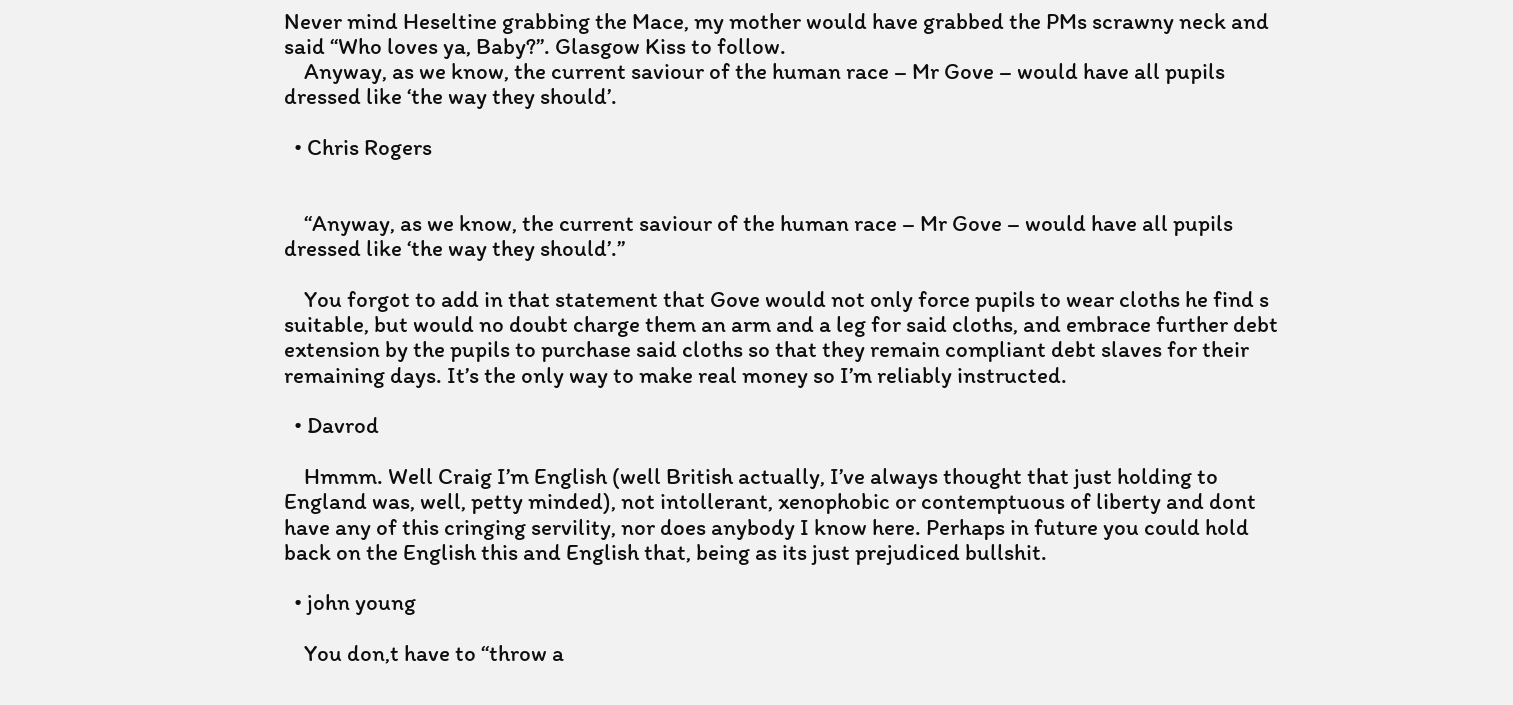Never mind Heseltine grabbing the Mace, my mother would have grabbed the PMs scrawny neck and said “Who loves ya, Baby?”. Glasgow Kiss to follow.
    Anyway, as we know, the current saviour of the human race – Mr Gove – would have all pupils dressed like ‘the way they should’.

  • Chris Rogers


    “Anyway, as we know, the current saviour of the human race – Mr Gove – would have all pupils dressed like ‘the way they should’.”

    You forgot to add in that statement that Gove would not only force pupils to wear cloths he find s suitable, but would no doubt charge them an arm and a leg for said cloths, and embrace further debt extension by the pupils to purchase said cloths so that they remain compliant debt slaves for their remaining days. It’s the only way to make real money so I’m reliably instructed.

  • Davrod

    Hmmm. Well Craig I’m English (well British actually, I’ve always thought that just holding to England was, well, petty minded), not intollerant, xenophobic or contemptuous of liberty and dont have any of this cringing servility, nor does anybody I know here. Perhaps in future you could hold back on the English this and English that, being as its just prejudiced bullshit.

  • john young

    You don,t have to “throw a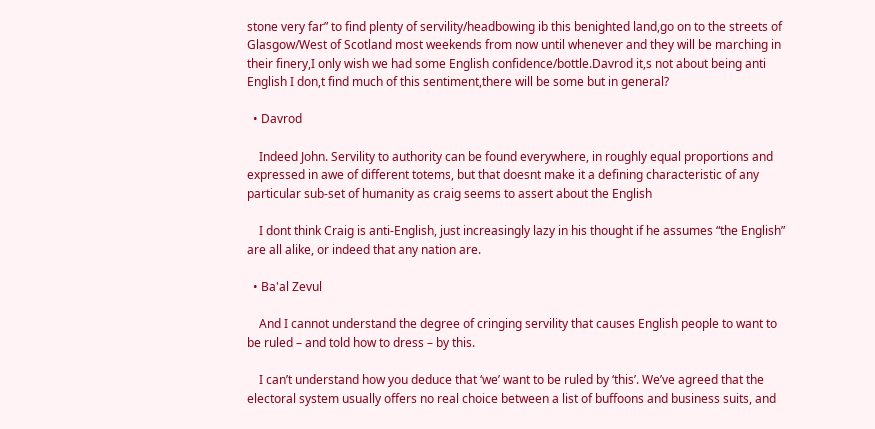stone very far” to find plenty of servility/headbowing ib this benighted land,go on to the streets of Glasgow/West of Scotland most weekends from now until whenever and they will be marching in their finery,I only wish we had some English confidence/bottle.Davrod it,s not about being anti English I don,t find much of this sentiment,there will be some but in general?

  • Davrod

    Indeed John. Servility to authority can be found everywhere, in roughly equal proportions and expressed in awe of different totems, but that doesnt make it a defining characteristic of any particular sub-set of humanity as craig seems to assert about the English

    I dont think Craig is anti-English, just increasingly lazy in his thought if he assumes “the English” are all alike, or indeed that any nation are.

  • Ba'al Zevul

    And I cannot understand the degree of cringing servility that causes English people to want to be ruled – and told how to dress – by this.

    I can’t understand how you deduce that ‘we’ want to be ruled by ‘this’. We’ve agreed that the electoral system usually offers no real choice between a list of buffoons and business suits, and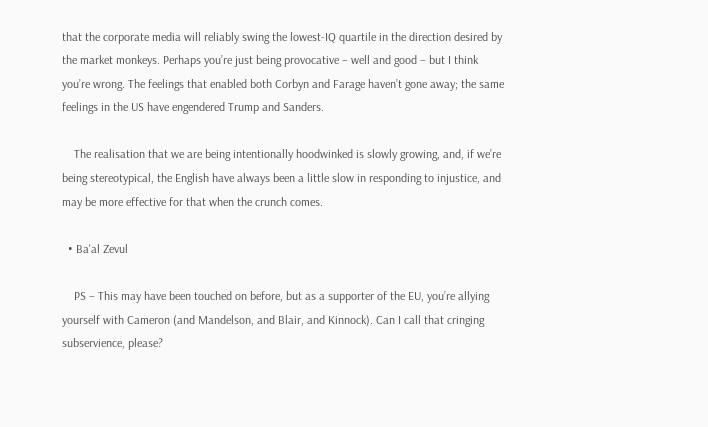that the corporate media will reliably swing the lowest-IQ quartile in the direction desired by the market monkeys. Perhaps you’re just being provocative – well and good – but I think you’re wrong. The feelings that enabled both Corbyn and Farage haven’t gone away; the same feelings in the US have engendered Trump and Sanders.

    The realisation that we are being intentionally hoodwinked is slowly growing, and, if we’re being stereotypical, the English have always been a little slow in responding to injustice, and may be more effective for that when the crunch comes.

  • Ba'al Zevul

    PS – This may have been touched on before, but as a supporter of the EU, you’re allying yourself with Cameron (and Mandelson, and Blair, and Kinnock). Can I call that cringing subservience, please?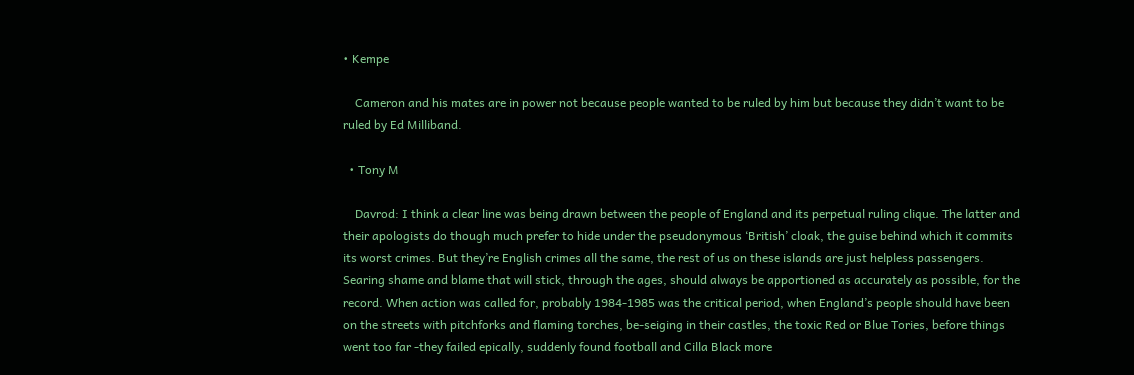• Kempe

    Cameron and his mates are in power not because people wanted to be ruled by him but because they didn’t want to be ruled by Ed Milliband.

  • Tony M

    Davrod: I think a clear line was being drawn between the people of England and its perpetual ruling clique. The latter and their apologists do though much prefer to hide under the pseudonymous ‘British’ cloak, the guise behind which it commits its worst crimes. But they’re English crimes all the same, the rest of us on these islands are just helpless passengers. Searing shame and blame that will stick, through the ages, should always be apportioned as accurately as possible, for the record. When action was called for, probably 1984-1985 was the critical period, when England’s people should have been on the streets with pitchforks and flaming torches, be-seiging in their castles, the toxic Red or Blue Tories, before things went too far -they failed epically, suddenly found football and Cilla Black more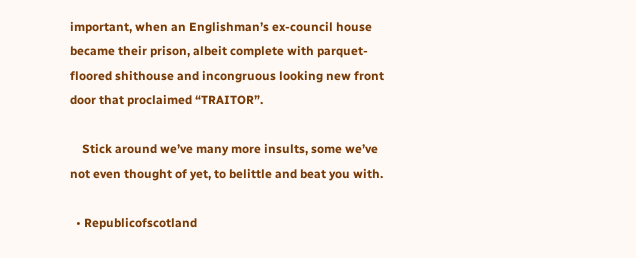important, when an Englishman’s ex-council house became their prison, albeit complete with parquet-floored shithouse and incongruous looking new front door that proclaimed “TRAITOR”.

    Stick around we’ve many more insults, some we’ve not even thought of yet, to belittle and beat you with.

  • Republicofscotland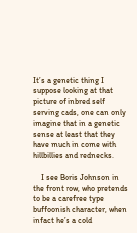It’s a genetic thing I suppose looking at that picture of inbred self serving cads, one can only imagine that in a genetic sense at least that they have much in come with hillbillies and rednecks.

    I see Boris Johnson in the front row, who pretends to be a carefree type buffoonish character, when infact he’s a cold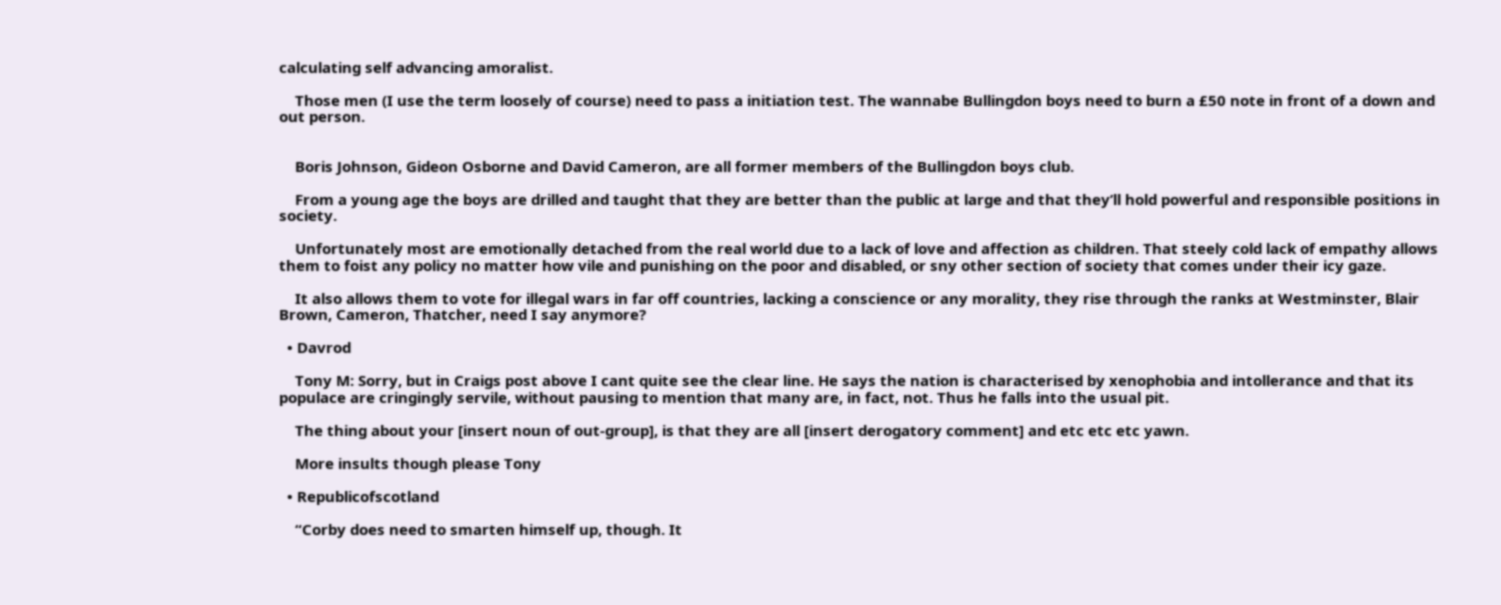calculating self advancing amoralist.

    Those men (I use the term loosely of course) need to pass a initiation test. The wannabe Bullingdon boys need to burn a £50 note in front of a down and out person.


    Boris Johnson, Gideon Osborne and David Cameron, are all former members of the Bullingdon boys club.

    From a young age the boys are drilled and taught that they are better than the public at large and that they’ll hold powerful and responsible positions in society.

    Unfortunately most are emotionally detached from the real world due to a lack of love and affection as children. That steely cold lack of empathy allows them to foist any policy no matter how vile and punishing on the poor and disabled, or sny other section of society that comes under their icy gaze.

    It also allows them to vote for illegal wars in far off countries, lacking a conscience or any morality, they rise through the ranks at Westminster, Blair Brown, Cameron, Thatcher, need I say anymore?

  • Davrod

    Tony M: Sorry, but in Craigs post above I cant quite see the clear line. He says the nation is characterised by xenophobia and intollerance and that its populace are cringingly servile, without pausing to mention that many are, in fact, not. Thus he falls into the usual pit.

    The thing about your [insert noun of out-group], is that they are all [insert derogatory comment] and etc etc etc yawn.

    More insults though please Tony

  • Republicofscotland

    “Corby does need to smarten himself up, though. It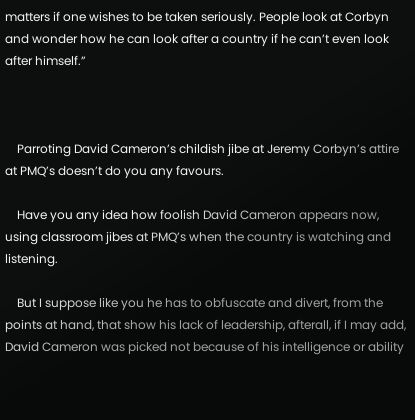matters if one wishes to be taken seriously. People look at Corbyn and wonder how he can look after a country if he can’t even look after himself.”



    Parroting David Cameron’s childish jibe at Jeremy Corbyn’s attire at PMQ’s doesn’t do you any favours.

    Have you any idea how foolish David Cameron appears now, using classroom jibes at PMQ’s when the country is watching and listening.

    But I suppose like you he has to obfuscate and divert, from the points at hand, that show his lack of leadership, afterall, if I may add, David Cameron was picked not because of his intelligence or ability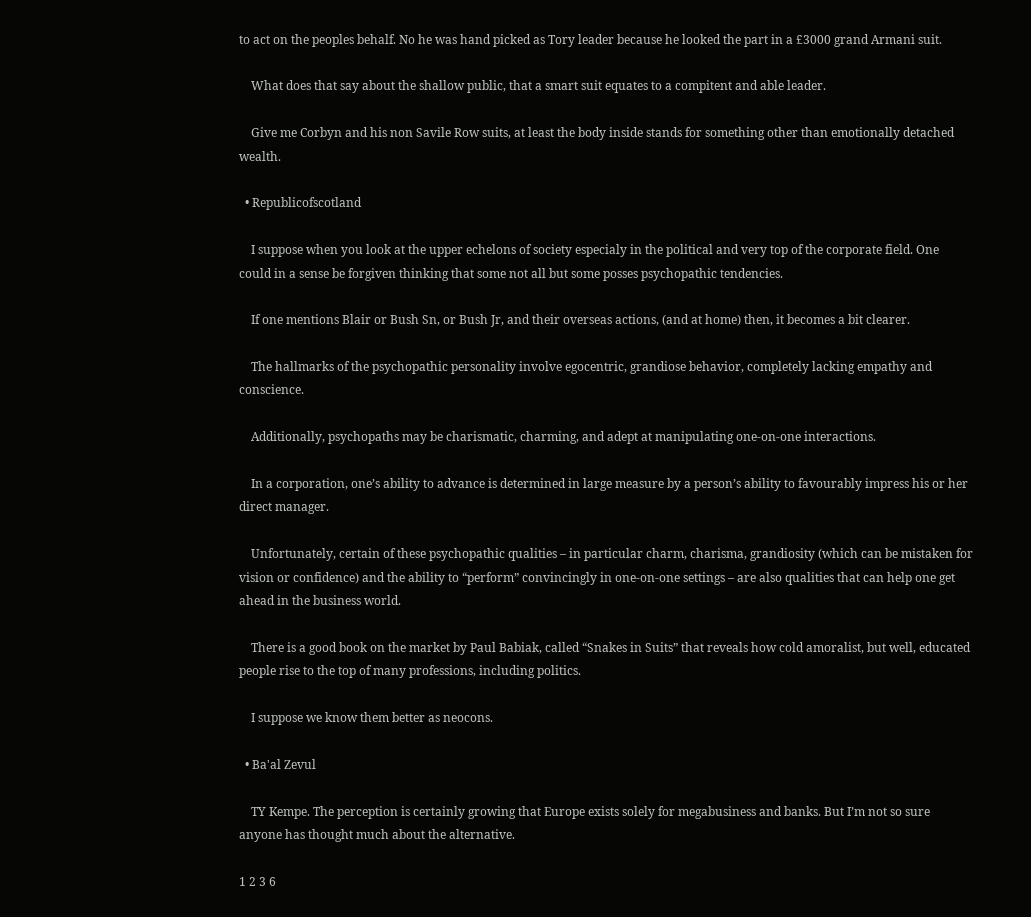to act on the peoples behalf. No he was hand picked as Tory leader because he looked the part in a £3000 grand Armani suit.

    What does that say about the shallow public, that a smart suit equates to a compitent and able leader.

    Give me Corbyn and his non Savile Row suits, at least the body inside stands for something other than emotionally detached wealth.

  • Republicofscotland

    I suppose when you look at the upper echelons of society especialy in the political and very top of the corporate field. One could in a sense be forgiven thinking that some not all but some posses psychopathic tendencies.

    If one mentions Blair or Bush Sn, or Bush Jr, and their overseas actions, (and at home) then, it becomes a bit clearer.

    The hallmarks of the psychopathic personality involve egocentric, grandiose behavior, completely lacking empathy and conscience.

    Additionally, psychopaths may be charismatic, charming, and adept at manipulating one-on-one interactions.

    In a corporation, one’s ability to advance is determined in large measure by a person’s ability to favourably impress his or her direct manager.

    Unfortunately, certain of these psychopathic qualities – in particular charm, charisma, grandiosity (which can be mistaken for vision or confidence) and the ability to “perform” convincingly in one-on-one settings – are also qualities that can help one get ahead in the business world.

    There is a good book on the market by Paul Babiak, called “Snakes in Suits” that reveals how cold amoralist, but well, educated people rise to the top of many professions, including politics.

    I suppose we know them better as neocons.

  • Ba'al Zevul

    TY Kempe. The perception is certainly growing that Europe exists solely for megabusiness and banks. But I’m not so sure anyone has thought much about the alternative.

1 2 3 6